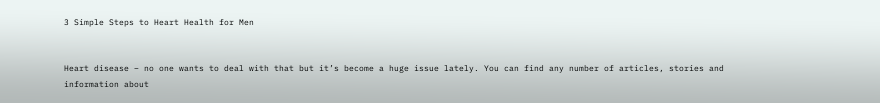3 Simple Steps to Heart Health for Men


Heart disease – no one wants to deal with that but it’s become a huge issue lately. You can find any number of articles, stories and information about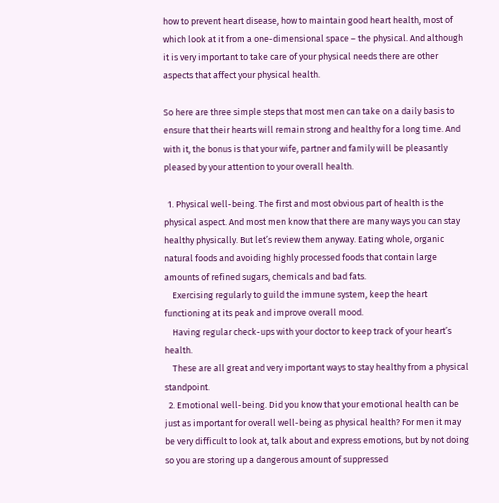how to prevent heart disease, how to maintain good heart health, most of which look at it from a one-dimensional space – the physical. And although it is very important to take care of your physical needs there are other aspects that affect your physical health.

So here are three simple steps that most men can take on a daily basis to ensure that their hearts will remain strong and healthy for a long time. And with it, the bonus is that your wife, partner and family will be pleasantly pleased by your attention to your overall health.

  1. Physical well-being. The first and most obvious part of health is the physical aspect. And most men know that there are many ways you can stay healthy physically. But let’s review them anyway. Eating whole, organic natural foods and avoiding highly processed foods that contain large amounts of refined sugars, chemicals and bad fats.
    Exercising regularly to guild the immune system, keep the heart functioning at its peak and improve overall mood.
    Having regular check-ups with your doctor to keep track of your heart’s health.
    These are all great and very important ways to stay healthy from a physical standpoint.
  2. Emotional well-being. Did you know that your emotional health can be just as important for overall well-being as physical health? For men it may be very difficult to look at, talk about and express emotions, but by not doing so you are storing up a dangerous amount of suppressed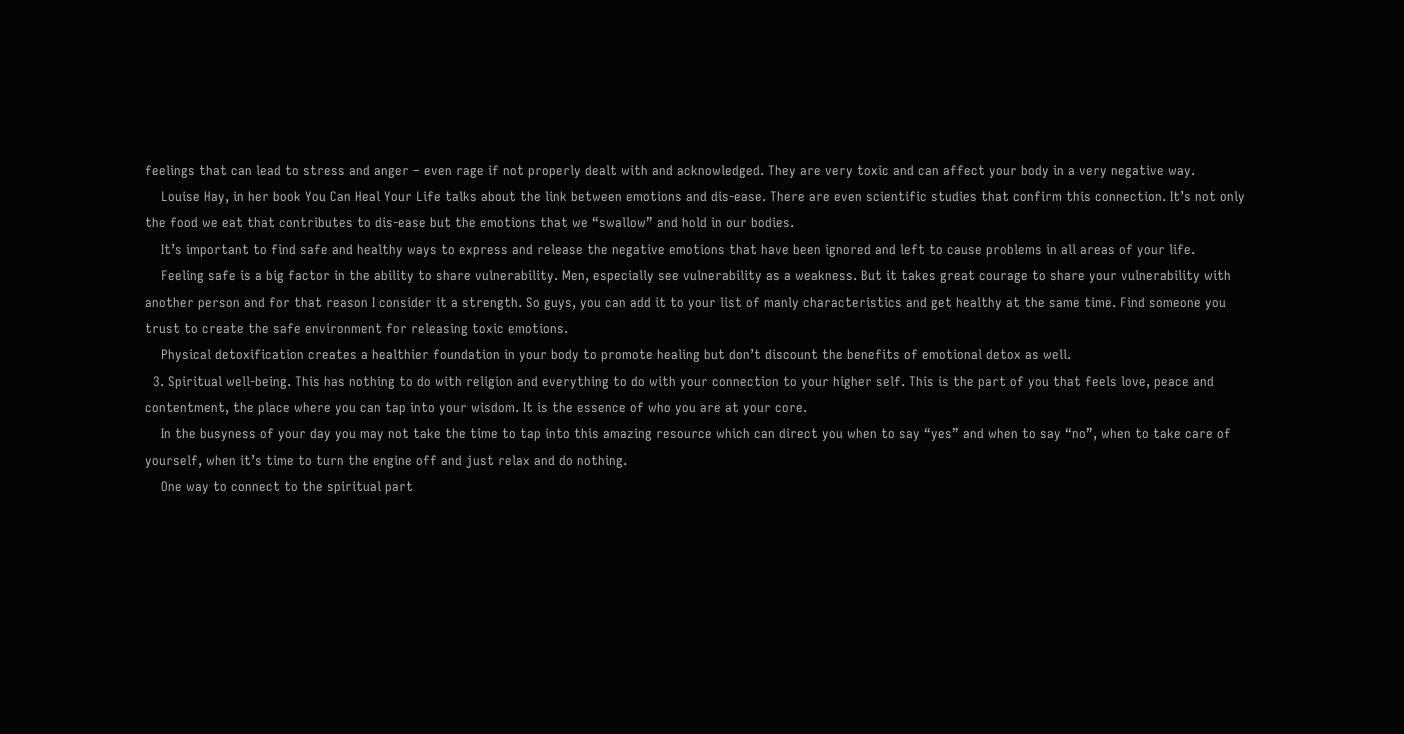feelings that can lead to stress and anger – even rage if not properly dealt with and acknowledged. They are very toxic and can affect your body in a very negative way.
    Louise Hay, in her book You Can Heal Your Life talks about the link between emotions and dis-ease. There are even scientific studies that confirm this connection. It’s not only the food we eat that contributes to dis-ease but the emotions that we “swallow” and hold in our bodies.
    It’s important to find safe and healthy ways to express and release the negative emotions that have been ignored and left to cause problems in all areas of your life.
    Feeling safe is a big factor in the ability to share vulnerability. Men, especially see vulnerability as a weakness. But it takes great courage to share your vulnerability with another person and for that reason I consider it a strength. So guys, you can add it to your list of manly characteristics and get healthy at the same time. Find someone you trust to create the safe environment for releasing toxic emotions.
    Physical detoxification creates a healthier foundation in your body to promote healing but don’t discount the benefits of emotional detox as well.
  3. Spiritual well-being. This has nothing to do with religion and everything to do with your connection to your higher self. This is the part of you that feels love, peace and contentment, the place where you can tap into your wisdom. It is the essence of who you are at your core.
    In the busyness of your day you may not take the time to tap into this amazing resource which can direct you when to say “yes” and when to say “no”, when to take care of yourself, when it’s time to turn the engine off and just relax and do nothing.
    One way to connect to the spiritual part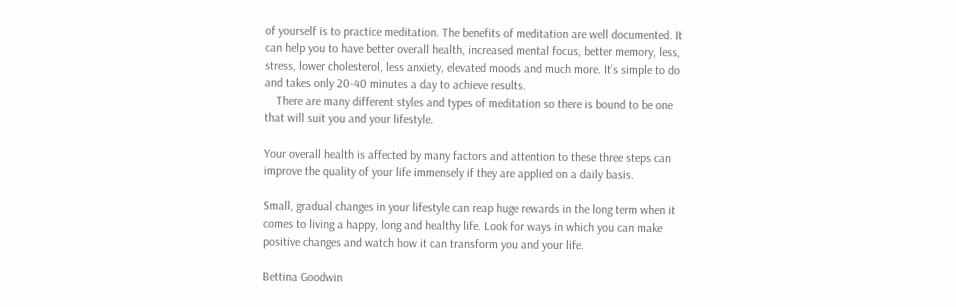of yourself is to practice meditation. The benefits of meditation are well documented. It can help you to have better overall health, increased mental focus, better memory, less, stress, lower cholesterol, less anxiety, elevated moods and much more. It’s simple to do and takes only 20-40 minutes a day to achieve results.
    There are many different styles and types of meditation so there is bound to be one that will suit you and your lifestyle.

Your overall health is affected by many factors and attention to these three steps can improve the quality of your life immensely if they are applied on a daily basis.

Small, gradual changes in your lifestyle can reap huge rewards in the long term when it comes to living a happy, long and healthy life. Look for ways in which you can make positive changes and watch how it can transform you and your life.

Bettina Goodwin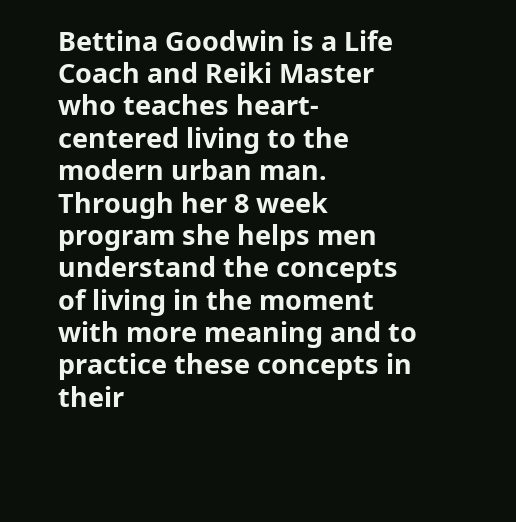Bettina Goodwin is a Life Coach and Reiki Master who teaches heart-centered living to the modern urban man. Through her 8 week program she helps men understand the concepts of living in the moment with more meaning and to practice these concepts in their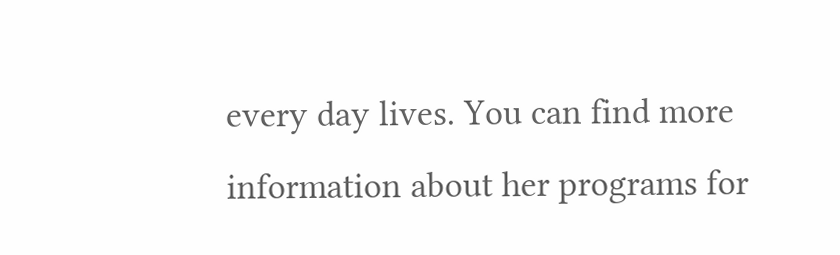every day lives. You can find more information about her programs for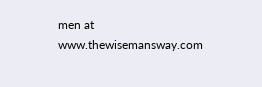men at www.thewisemansway.com